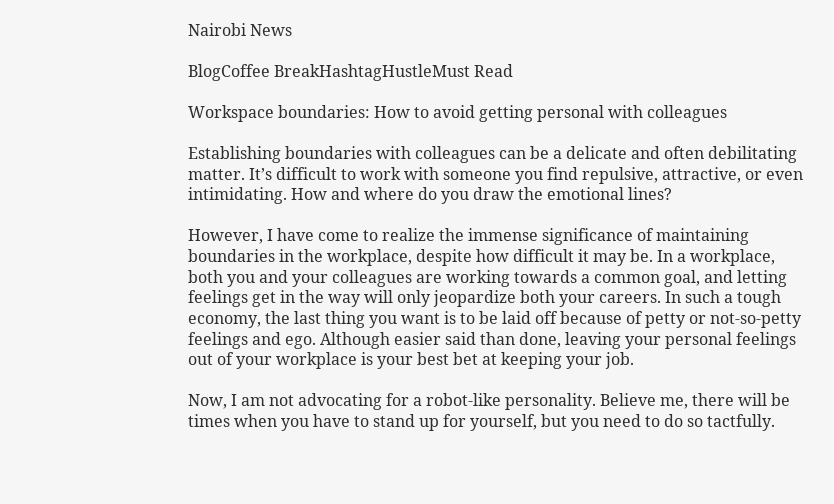Nairobi News

BlogCoffee BreakHashtagHustleMust Read

Workspace boundaries: How to avoid getting personal with colleagues

Establishing boundaries with colleagues can be a delicate and often debilitating matter. It’s difficult to work with someone you find repulsive, attractive, or even intimidating. How and where do you draw the emotional lines?

However, I have come to realize the immense significance of maintaining boundaries in the workplace, despite how difficult it may be. In a workplace, both you and your colleagues are working towards a common goal, and letting feelings get in the way will only jeopardize both your careers. In such a tough economy, the last thing you want is to be laid off because of petty or not-so-petty feelings and ego. Although easier said than done, leaving your personal feelings out of your workplace is your best bet at keeping your job.

Now, I am not advocating for a robot-like personality. Believe me, there will be times when you have to stand up for yourself, but you need to do so tactfully.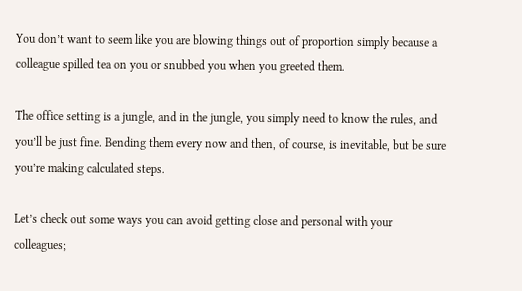You don’t want to seem like you are blowing things out of proportion simply because a colleague spilled tea on you or snubbed you when you greeted them.

The office setting is a jungle, and in the jungle, you simply need to know the rules, and you’ll be just fine. Bending them every now and then, of course, is inevitable, but be sure you’re making calculated steps.

Let’s check out some ways you can avoid getting close and personal with your colleagues;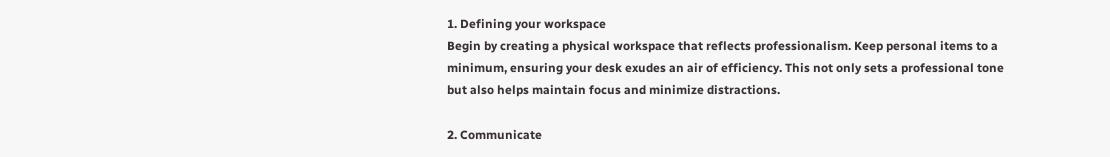1. Defining your workspace
Begin by creating a physical workspace that reflects professionalism. Keep personal items to a minimum, ensuring your desk exudes an air of efficiency. This not only sets a professional tone but also helps maintain focus and minimize distractions.

2. Communicate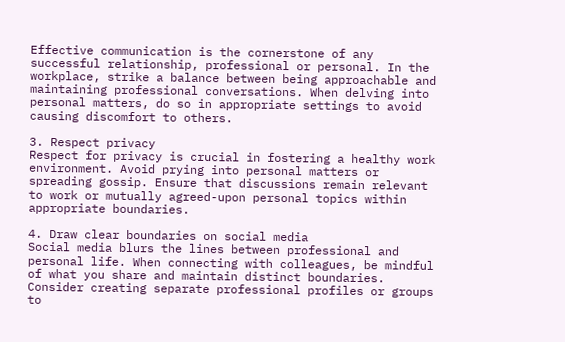Effective communication is the cornerstone of any successful relationship, professional or personal. In the workplace, strike a balance between being approachable and maintaining professional conversations. When delving into personal matters, do so in appropriate settings to avoid causing discomfort to others.

3. Respect privacy
Respect for privacy is crucial in fostering a healthy work environment. Avoid prying into personal matters or spreading gossip. Ensure that discussions remain relevant to work or mutually agreed-upon personal topics within appropriate boundaries.

4. Draw clear boundaries on social media
Social media blurs the lines between professional and personal life. When connecting with colleagues, be mindful of what you share and maintain distinct boundaries. Consider creating separate professional profiles or groups to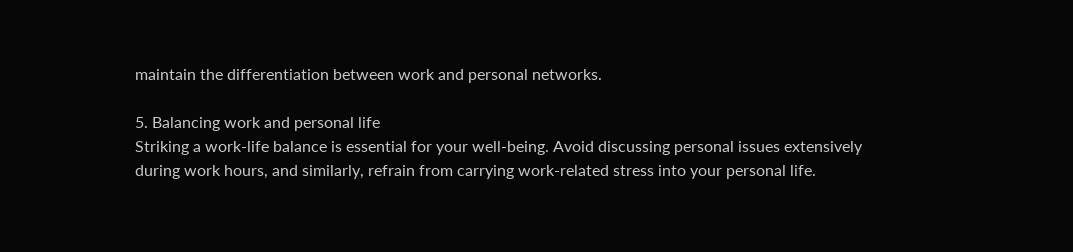maintain the differentiation between work and personal networks.

5. Balancing work and personal life
Striking a work-life balance is essential for your well-being. Avoid discussing personal issues extensively during work hours, and similarly, refrain from carrying work-related stress into your personal life.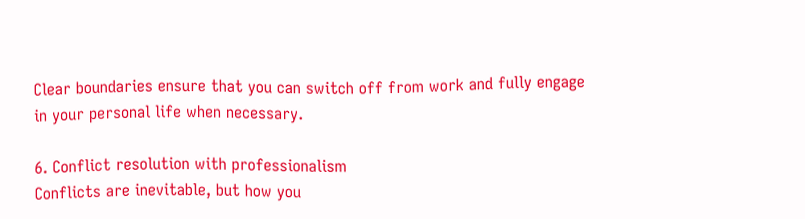Clear boundaries ensure that you can switch off from work and fully engage in your personal life when necessary.

6. Conflict resolution with professionalism
Conflicts are inevitable, but how you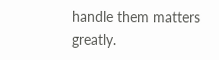handle them matters greatly.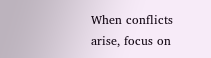When conflicts arise, focus on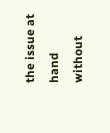the issue at hand without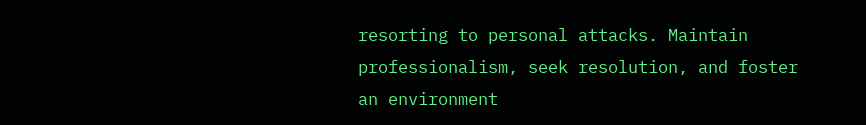resorting to personal attacks. Maintain professionalism, seek resolution, and foster an environment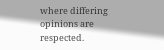where differing opinions are respected.